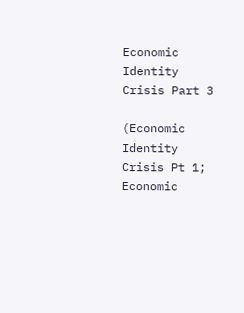Economic Identity Crisis Part 3

(Economic Identity Crisis Pt 1; Economic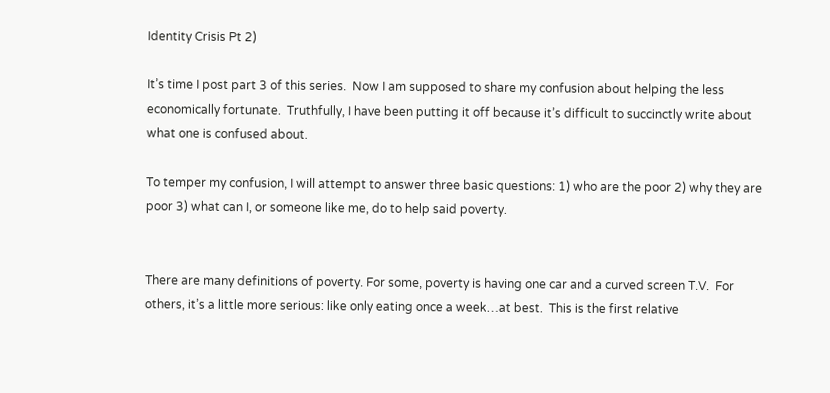Identity Crisis Pt 2)

It’s time I post part 3 of this series.  Now I am supposed to share my confusion about helping the less economically fortunate.  Truthfully, I have been putting it off because it’s difficult to succinctly write about what one is confused about.

To temper my confusion, I will attempt to answer three basic questions: 1) who are the poor 2) why they are poor 3) what can I, or someone like me, do to help said poverty.


There are many definitions of poverty. For some, poverty is having one car and a curved screen T.V.  For others, it’s a little more serious: like only eating once a week…at best.  This is the first relative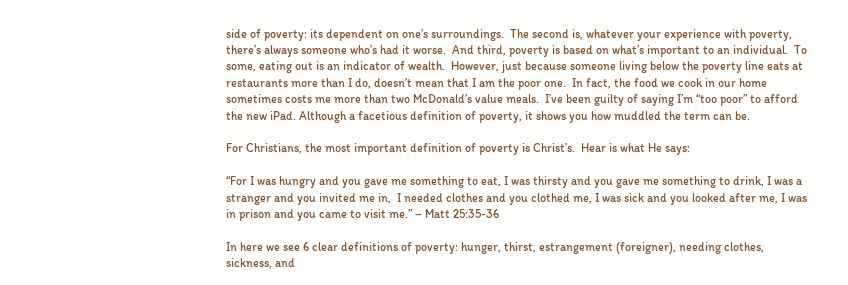side of poverty: its dependent on one’s surroundings.  The second is, whatever your experience with poverty, there’s always someone who’s had it worse.  And third, poverty is based on what’s important to an individual.  To some, eating out is an indicator of wealth.  However, just because someone living below the poverty line eats at restaurants more than I do, doesn’t mean that I am the poor one.  In fact, the food we cook in our home sometimes costs me more than two McDonald’s value meals.  I’ve been guilty of saying I’m “too poor” to afford the new iPad. Although a facetious definition of poverty, it shows you how muddled the term can be.

For Christians, the most important definition of poverty is Christ’s.  Hear is what He says:

“For I was hungry and you gave me something to eat, I was thirsty and you gave me something to drink, I was a stranger and you invited me in,  I needed clothes and you clothed me, I was sick and you looked after me, I was in prison and you came to visit me.” – Matt 25:35-36

In here we see 6 clear definitions of poverty: hunger, thirst, estrangement (foreigner), needing clothes, sickness, and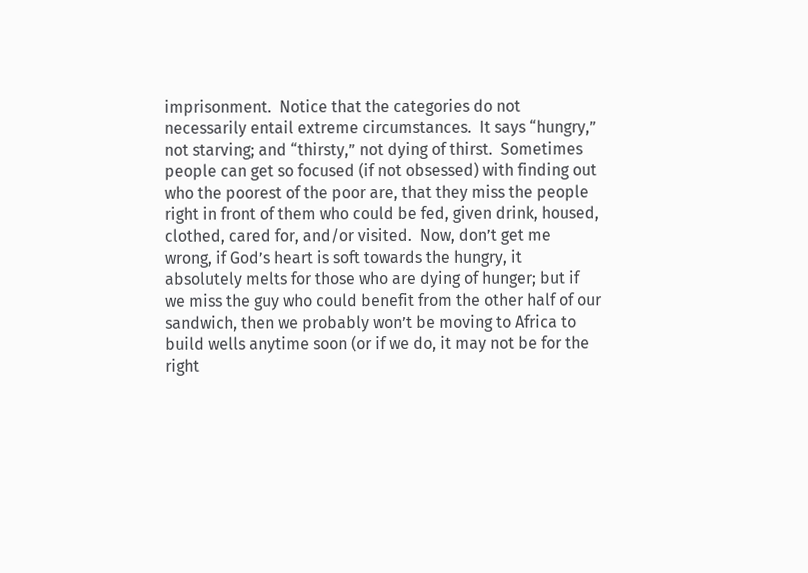imprisonment.  Notice that the categories do not necessarily entail extreme circumstances.  It says “hungry,” not starving; and “thirsty,” not dying of thirst.  Sometimes people can get so focused (if not obsessed) with finding out who the poorest of the poor are, that they miss the people right in front of them who could be fed, given drink, housed, clothed, cared for, and/or visited.  Now, don’t get me wrong, if God’s heart is soft towards the hungry, it absolutely melts for those who are dying of hunger; but if we miss the guy who could benefit from the other half of our sandwich, then we probably won’t be moving to Africa to build wells anytime soon (or if we do, it may not be for the right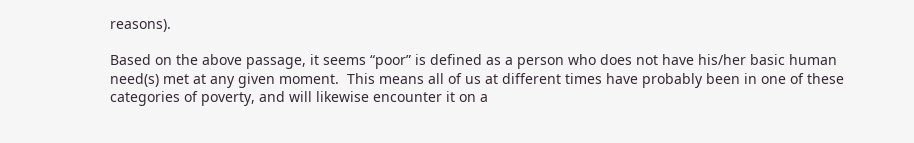reasons).

Based on the above passage, it seems “poor” is defined as a person who does not have his/her basic human need(s) met at any given moment.  This means all of us at different times have probably been in one of these categories of poverty, and will likewise encounter it on a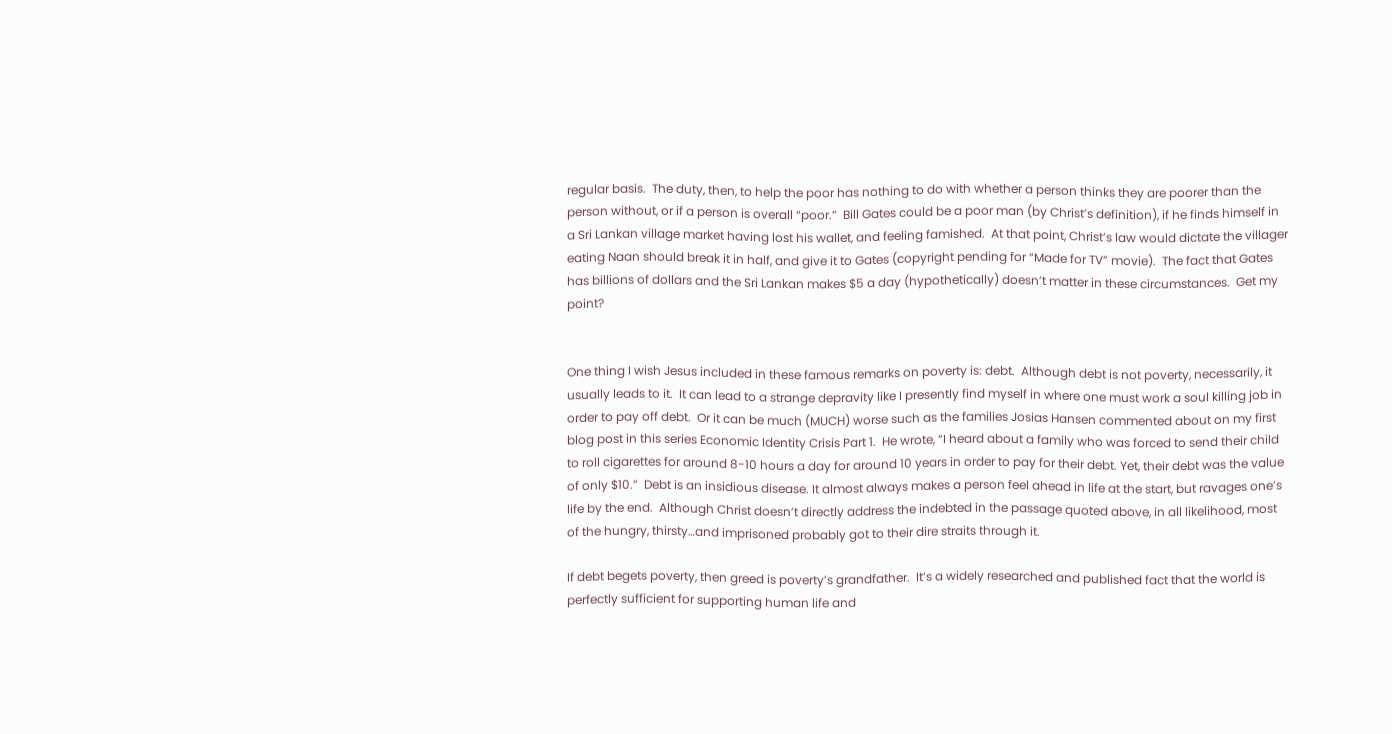regular basis.  The duty, then, to help the poor has nothing to do with whether a person thinks they are poorer than the person without, or if a person is overall “poor.”  Bill Gates could be a poor man (by Christ’s definition), if he finds himself in a Sri Lankan village market having lost his wallet, and feeling famished.  At that point, Christ’s law would dictate the villager eating Naan should break it in half, and give it to Gates (copyright pending for “Made for TV” movie).  The fact that Gates has billions of dollars and the Sri Lankan makes $5 a day (hypothetically) doesn’t matter in these circumstances.  Get my point?


One thing I wish Jesus included in these famous remarks on poverty is: debt.  Although debt is not poverty, necessarily, it usually leads to it.  It can lead to a strange depravity like I presently find myself in where one must work a soul killing job in order to pay off debt.  Or it can be much (MUCH) worse such as the families Josias Hansen commented about on my first blog post in this series Economic Identity Crisis Part 1.  He wrote, “I heard about a family who was forced to send their child to roll cigarettes for around 8-10 hours a day for around 10 years in order to pay for their debt. Yet, their debt was the value of only $10.”  Debt is an insidious disease. It almost always makes a person feel ahead in life at the start, but ravages one’s life by the end.  Although Christ doesn’t directly address the indebted in the passage quoted above, in all likelihood, most of the hungry, thirsty…and imprisoned probably got to their dire straits through it.

If debt begets poverty, then greed is poverty’s grandfather.  It’s a widely researched and published fact that the world is perfectly sufficient for supporting human life and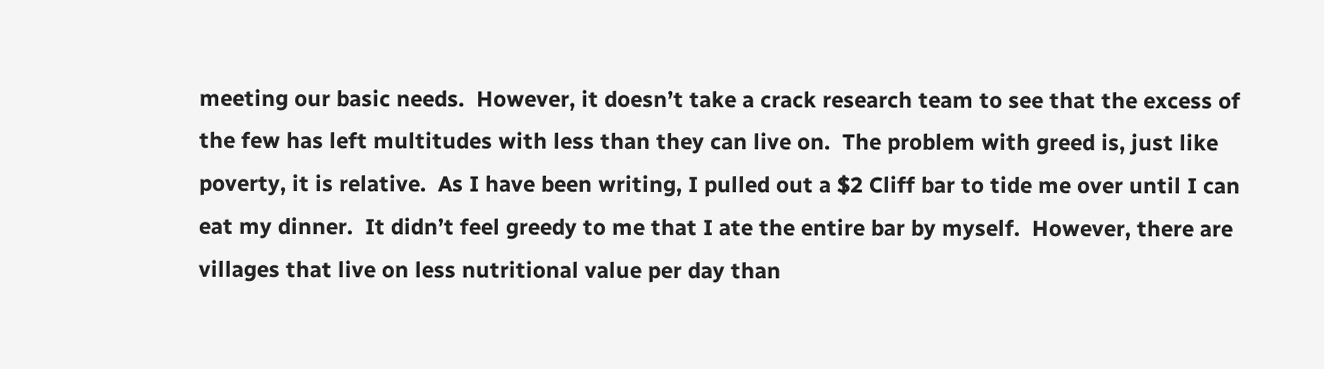meeting our basic needs.  However, it doesn’t take a crack research team to see that the excess of the few has left multitudes with less than they can live on.  The problem with greed is, just like poverty, it is relative.  As I have been writing, I pulled out a $2 Cliff bar to tide me over until I can eat my dinner.  It didn’t feel greedy to me that I ate the entire bar by myself.  However, there are villages that live on less nutritional value per day than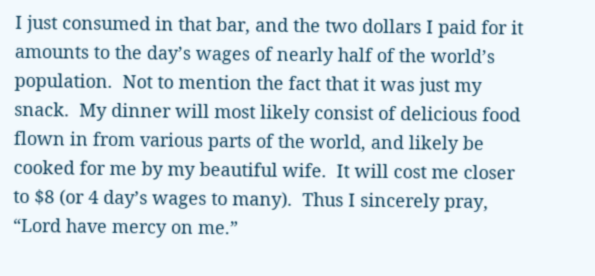I just consumed in that bar, and the two dollars I paid for it amounts to the day’s wages of nearly half of the world’s population.  Not to mention the fact that it was just my snack.  My dinner will most likely consist of delicious food flown in from various parts of the world, and likely be cooked for me by my beautiful wife.  It will cost me closer to $8 (or 4 day’s wages to many).  Thus I sincerely pray, “Lord have mercy on me.”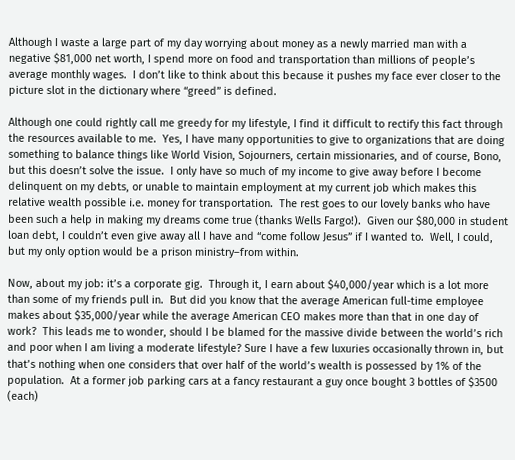Although I waste a large part of my day worrying about money as a newly married man with a negative $81,000 net worth, I spend more on food and transportation than millions of people’s average monthly wages.  I don’t like to think about this because it pushes my face ever closer to the picture slot in the dictionary where “greed” is defined.

Although one could rightly call me greedy for my lifestyle, I find it difficult to rectify this fact through the resources available to me.  Yes, I have many opportunities to give to organizations that are doing something to balance things like World Vision, Sojourners, certain missionaries, and of course, Bono, but this doesn’t solve the issue.  I only have so much of my income to give away before I become delinquent on my debts, or unable to maintain employment at my current job which makes this relative wealth possible i.e. money for transportation.  The rest goes to our lovely banks who have been such a help in making my dreams come true (thanks Wells Fargo!).  Given our $80,000 in student loan debt, I couldn’t even give away all I have and “come follow Jesus” if I wanted to.  Well, I could, but my only option would be a prison ministry–from within.

Now, about my job: it’s a corporate gig.  Through it, I earn about $40,000/year which is a lot more than some of my friends pull in.  But did you know that the average American full-time employee makes about $35,000/year while the average American CEO makes more than that in one day of work?  This leads me to wonder, should I be blamed for the massive divide between the world’s rich and poor when I am living a moderate lifestyle? Sure I have a few luxuries occasionally thrown in, but that’s nothing when one considers that over half of the world’s wealth is possessed by 1% of the population.  At a former job parking cars at a fancy restaurant a guy once bought 3 bottles of $3500 (each)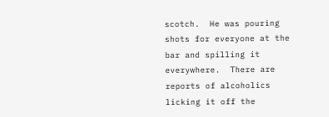scotch.  He was pouring shots for everyone at the bar and spilling it everywhere.  There are reports of alcoholics licking it off the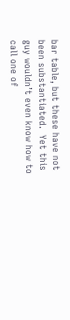bar table, but these have not been substantiated.  Yet this guy wouldn’t even know how to call one of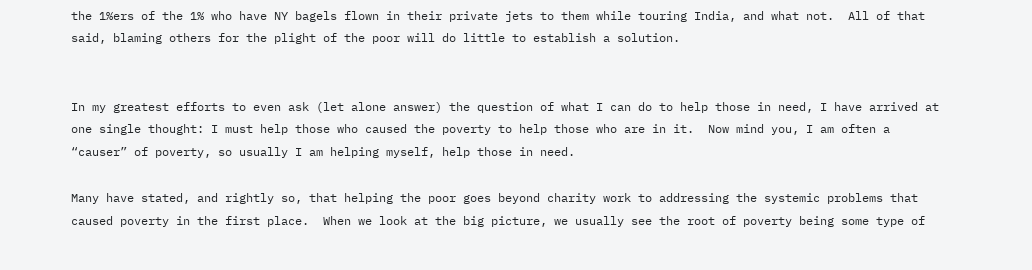the 1%ers of the 1% who have NY bagels flown in their private jets to them while touring India, and what not.  All of that said, blaming others for the plight of the poor will do little to establish a solution.


In my greatest efforts to even ask (let alone answer) the question of what I can do to help those in need, I have arrived at one single thought: I must help those who caused the poverty to help those who are in it.  Now mind you, I am often a “causer” of poverty, so usually I am helping myself, help those in need.

Many have stated, and rightly so, that helping the poor goes beyond charity work to addressing the systemic problems that caused poverty in the first place.  When we look at the big picture, we usually see the root of poverty being some type of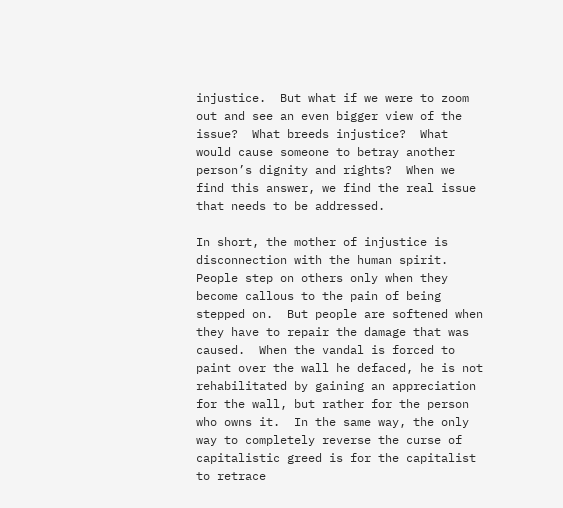injustice.  But what if we were to zoom out and see an even bigger view of the issue?  What breeds injustice?  What would cause someone to betray another person’s dignity and rights?  When we find this answer, we find the real issue that needs to be addressed.

In short, the mother of injustice is disconnection with the human spirit.  People step on others only when they become callous to the pain of being stepped on.  But people are softened when they have to repair the damage that was caused.  When the vandal is forced to paint over the wall he defaced, he is not rehabilitated by gaining an appreciation for the wall, but rather for the person who owns it.  In the same way, the only way to completely reverse the curse of capitalistic greed is for the capitalist to retrace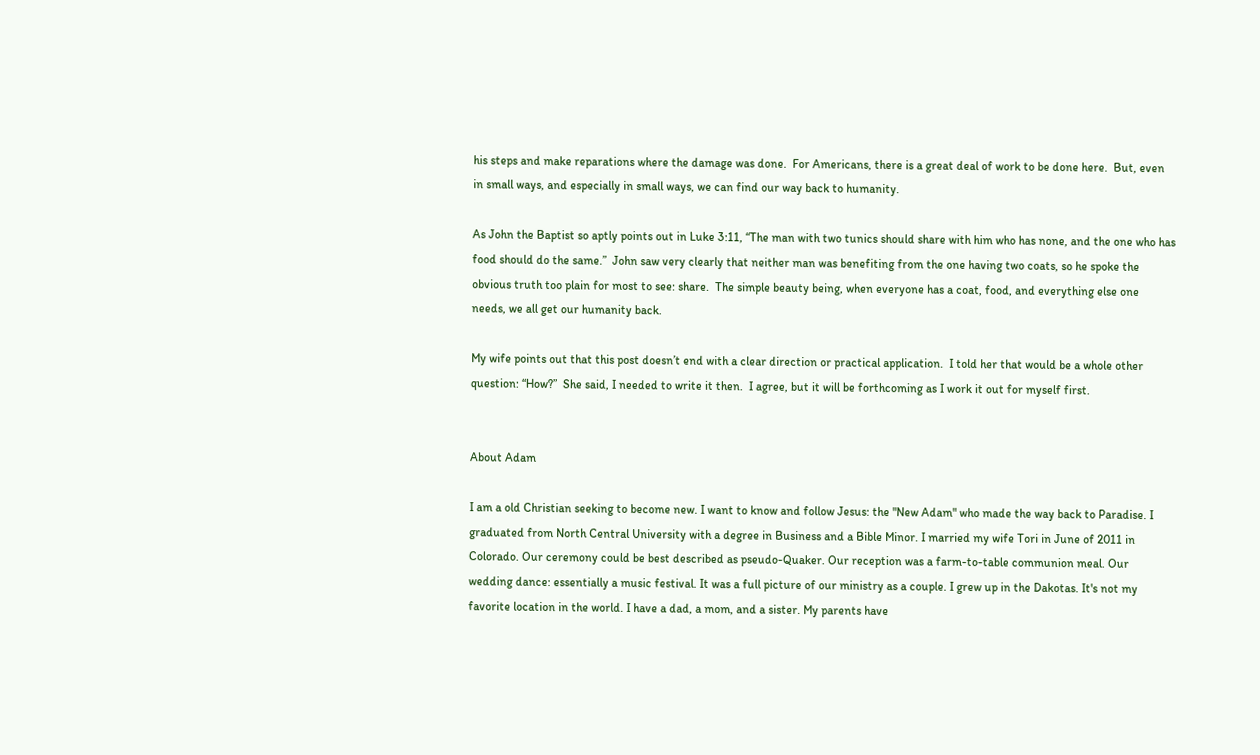his steps and make reparations where the damage was done.  For Americans, there is a great deal of work to be done here.  But, even in small ways, and especially in small ways, we can find our way back to humanity.

As John the Baptist so aptly points out in Luke 3:11, “The man with two tunics should share with him who has none, and the one who has food should do the same.”  John saw very clearly that neither man was benefiting from the one having two coats, so he spoke the obvious truth too plain for most to see: share.  The simple beauty being, when everyone has a coat, food, and everything else one needs, we all get our humanity back.

My wife points out that this post doesn’t end with a clear direction or practical application.  I told her that would be a whole other question: “How?”  She said, I needed to write it then.  I agree, but it will be forthcoming as I work it out for myself first.


About Adam

I am a old Christian seeking to become new. I want to know and follow Jesus: the "New Adam" who made the way back to Paradise. I graduated from North Central University with a degree in Business and a Bible Minor. I married my wife Tori in June of 2011 in Colorado. Our ceremony could be best described as pseudo-Quaker. Our reception was a farm-to-table communion meal. Our wedding dance: essentially a music festival. It was a full picture of our ministry as a couple. I grew up in the Dakotas. It's not my favorite location in the world. I have a dad, a mom, and a sister. My parents have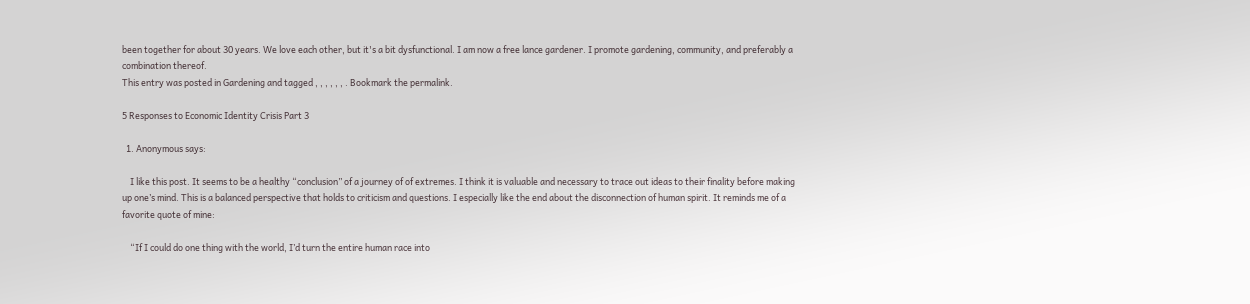been together for about 30 years. We love each other, but it's a bit dysfunctional. I am now a free lance gardener. I promote gardening, community, and preferably a combination thereof.
This entry was posted in Gardening and tagged , , , , , , . Bookmark the permalink.

5 Responses to Economic Identity Crisis Part 3

  1. Anonymous says:

    I like this post. It seems to be a healthy “conclusion” of a journey of of extremes. I think it is valuable and necessary to trace out ideas to their finality before making up one’s mind. This is a balanced perspective that holds to criticism and questions. I especially like the end about the disconnection of human spirit. It reminds me of a favorite quote of mine:

    “If I could do one thing with the world, I’d turn the entire human race into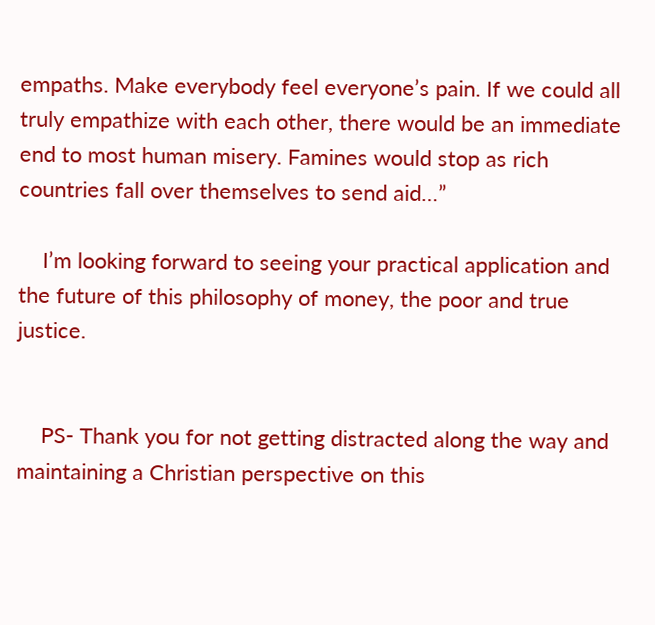empaths. Make everybody feel everyone’s pain. If we could all truly empathize with each other, there would be an immediate end to most human misery. Famines would stop as rich countries fall over themselves to send aid…”

    I’m looking forward to seeing your practical application and the future of this philosophy of money, the poor and true justice.


    PS- Thank you for not getting distracted along the way and maintaining a Christian perspective on this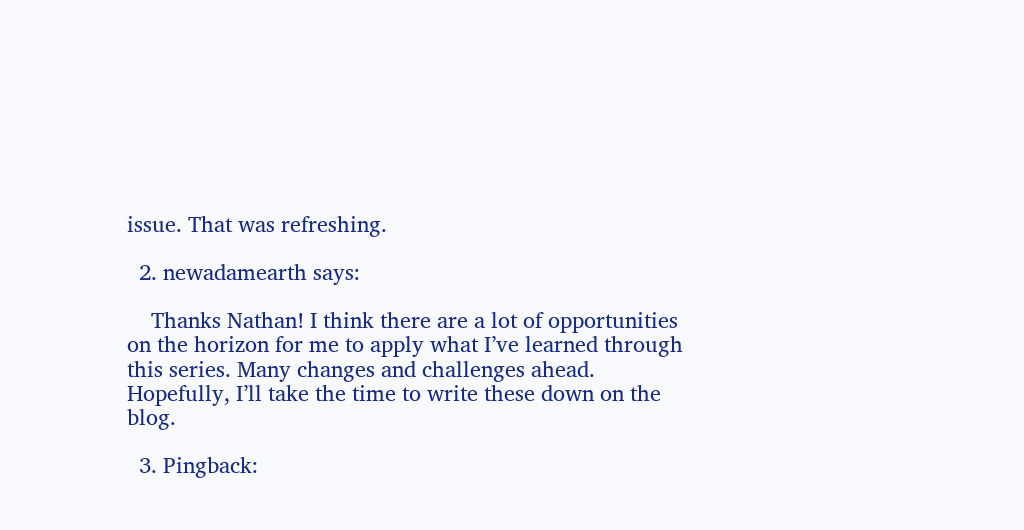issue. That was refreshing.

  2. newadamearth says:

    Thanks Nathan! I think there are a lot of opportunities on the horizon for me to apply what I’ve learned through this series. Many changes and challenges ahead. Hopefully, I’ll take the time to write these down on the blog.

  3. Pingback: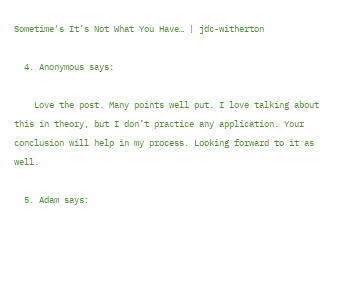Sometime’s It’s Not What You Have… | jdc-witherton

  4. Anonymous says:

    Love the post. Many points well put. I love talking about this in theory, but I don’t practice any application. Your conclusion will help in my process. Looking forward to it as well.

  5. Adam says: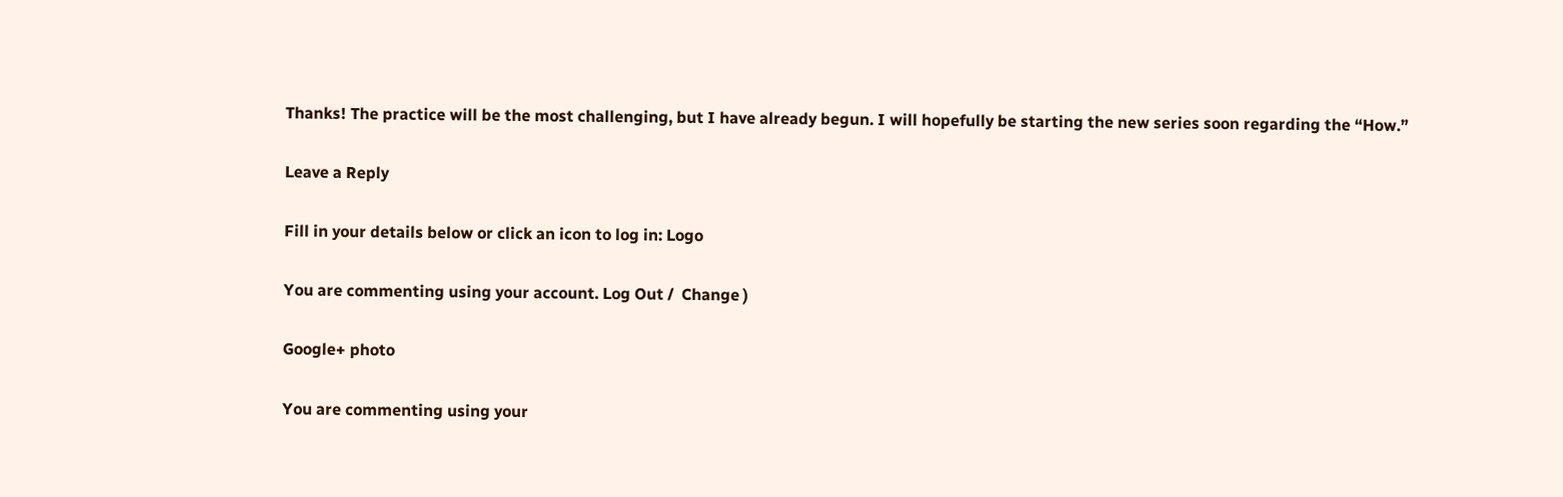Thanks! The practice will be the most challenging, but I have already begun. I will hopefully be starting the new series soon regarding the “How.”

Leave a Reply

Fill in your details below or click an icon to log in: Logo

You are commenting using your account. Log Out /  Change )

Google+ photo

You are commenting using your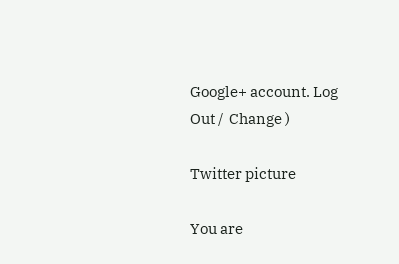Google+ account. Log Out /  Change )

Twitter picture

You are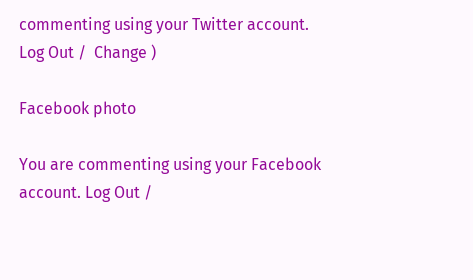commenting using your Twitter account. Log Out /  Change )

Facebook photo

You are commenting using your Facebook account. Log Out /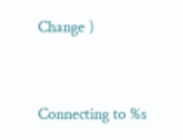Change )


Connecting to %s